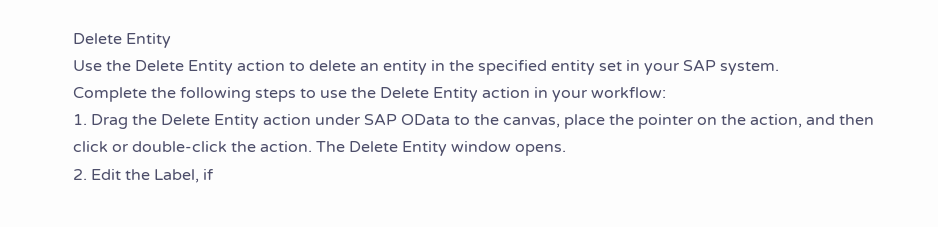Delete Entity
Use the Delete Entity action to delete an entity in the specified entity set in your SAP system.
Complete the following steps to use the Delete Entity action in your workflow:
1. Drag the Delete Entity action under SAP OData to the canvas, place the pointer on the action, and then click or double-click the action. The Delete Entity window opens.
2. Edit the Label, if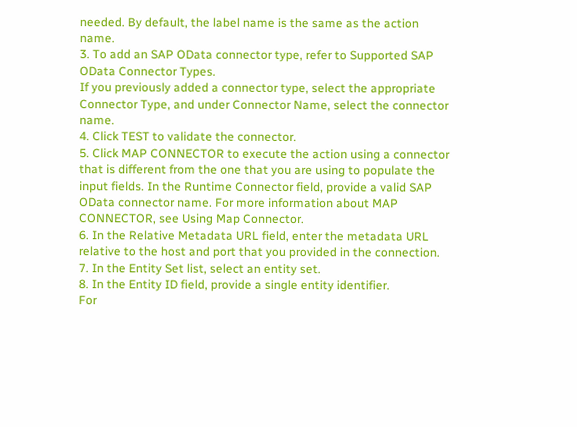needed. By default, the label name is the same as the action name.
3. To add an SAP OData connector type, refer to Supported SAP OData Connector Types.
If you previously added a connector type, select the appropriate Connector Type, and under Connector Name, select the connector name.
4. Click TEST to validate the connector.
5. Click MAP CONNECTOR to execute the action using a connector that is different from the one that you are using to populate the input fields. In the Runtime Connector field, provide a valid SAP OData connector name. For more information about MAP CONNECTOR, see Using Map Connector.
6. In the Relative Metadata URL field, enter the metadata URL relative to the host and port that you provided in the connection.
7. In the Entity Set list, select an entity set.
8. In the Entity ID field, provide a single entity identifier.
For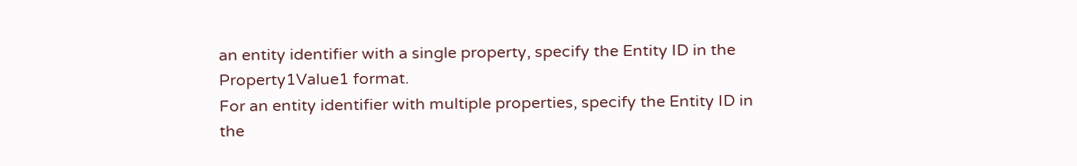an entity identifier with a single property, specify the Entity ID in the Property1Value1 format.
For an entity identifier with multiple properties, specify the Entity ID in the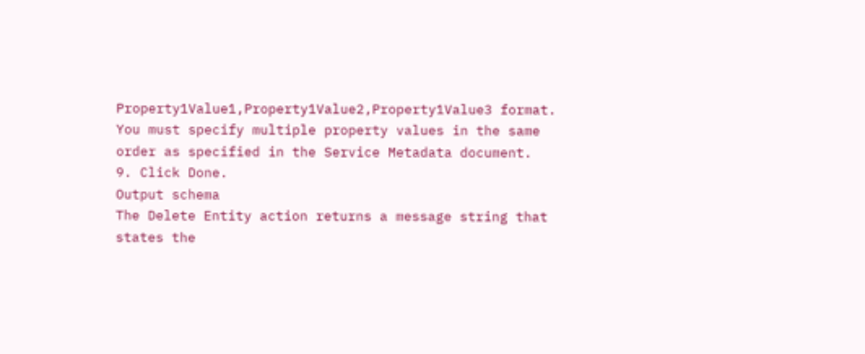Property1Value1,Property1Value2,Property1Value3 format.
You must specify multiple property values in the same order as specified in the Service Metadata document.
9. Click Done.
Output schema
The Delete Entity action returns a message string that states the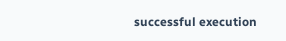successful execution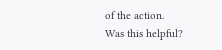of the action.
Was this helpful?